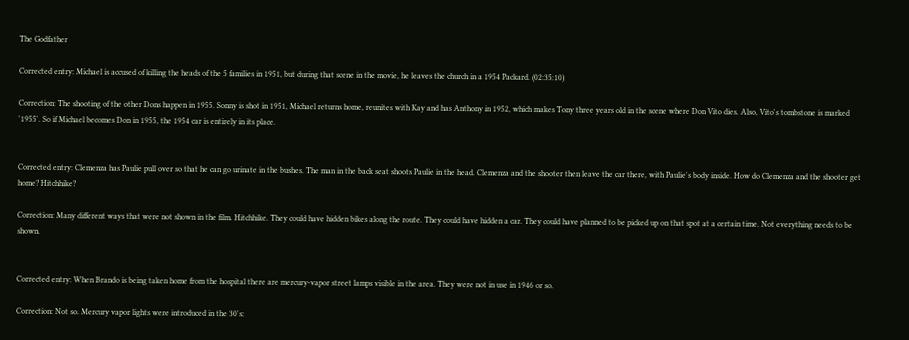The Godfather

Corrected entry: Michael is accused of killing the heads of the 5 families in 1951, but during that scene in the movie, he leaves the church in a 1954 Packard. (02:35:10)

Correction: The shooting of the other Dons happen in 1955. Sonny is shot in 1951, Michael returns home, reunites with Kay and has Anthony in 1952, which makes Tony three years old in the scene where Don Vito dies. Also, Vito's tombstone is marked '1955'. So if Michael becomes Don in 1955, the 1954 car is entirely in its place.


Corrected entry: Clemenza has Paulie pull over so that he can go urinate in the bushes. The man in the back seat shoots Paulie in the head. Clemenza and the shooter then leave the car there, with Paulie's body inside. How do Clemenza and the shooter get home? Hitchhike?

Correction: Many different ways that were not shown in the film. Hitchhike. They could have hidden bikes along the route. They could have hidden a car. They could have planned to be picked up on that spot at a certain time. Not everything needs to be shown.


Corrected entry: When Brando is being taken home from the hospital there are mercury-vapor street lamps visible in the area. They were not in use in 1946 or so.

Correction: Not so. Mercury vapor lights were introduced in the 30's: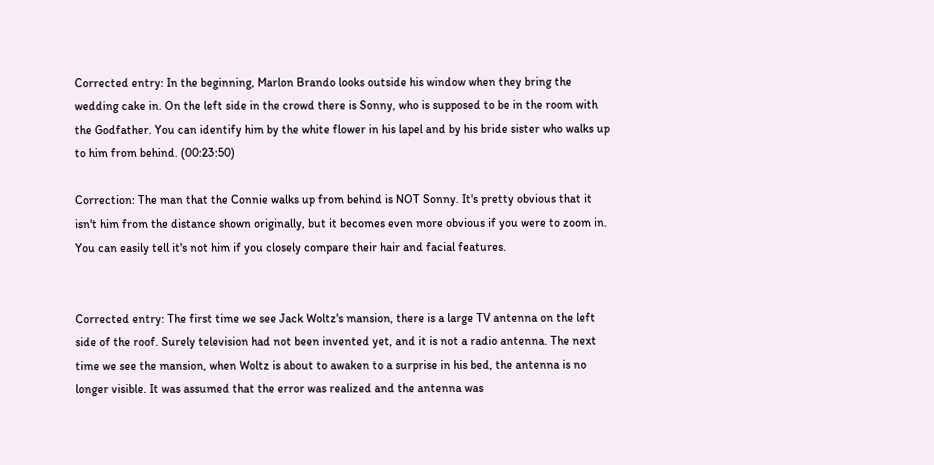Corrected entry: In the beginning, Marlon Brando looks outside his window when they bring the wedding cake in. On the left side in the crowd there is Sonny, who is supposed to be in the room with the Godfather. You can identify him by the white flower in his lapel and by his bride sister who walks up to him from behind. (00:23:50)

Correction: The man that the Connie walks up from behind is NOT Sonny. It's pretty obvious that it isn't him from the distance shown originally, but it becomes even more obvious if you were to zoom in. You can easily tell it's not him if you closely compare their hair and facial features.


Corrected entry: The first time we see Jack Woltz's mansion, there is a large TV antenna on the left side of the roof. Surely television had not been invented yet, and it is not a radio antenna. The next time we see the mansion, when Woltz is about to awaken to a surprise in his bed, the antenna is no longer visible. It was assumed that the error was realized and the antenna was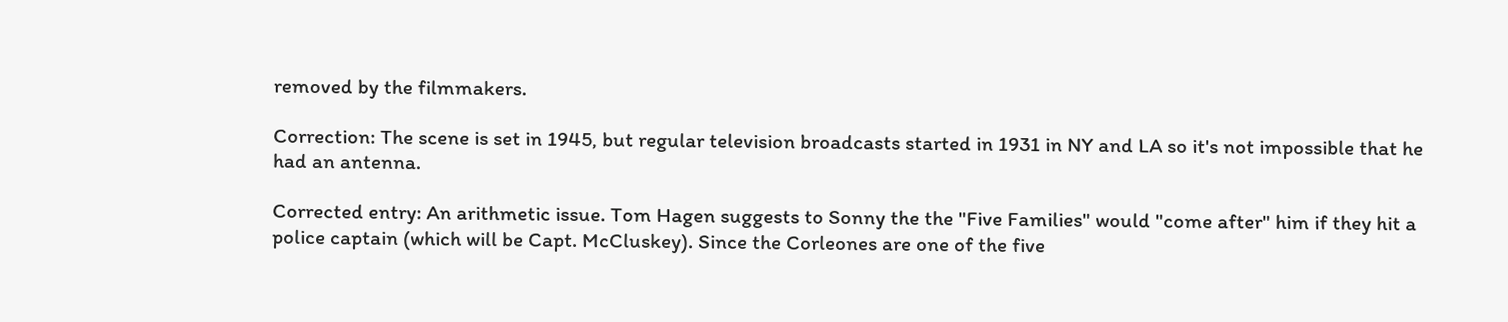removed by the filmmakers.

Correction: The scene is set in 1945, but regular television broadcasts started in 1931 in NY and LA so it's not impossible that he had an antenna.

Corrected entry: An arithmetic issue. Tom Hagen suggests to Sonny the the "Five Families" would "come after" him if they hit a police captain (which will be Capt. McCluskey). Since the Corleones are one of the five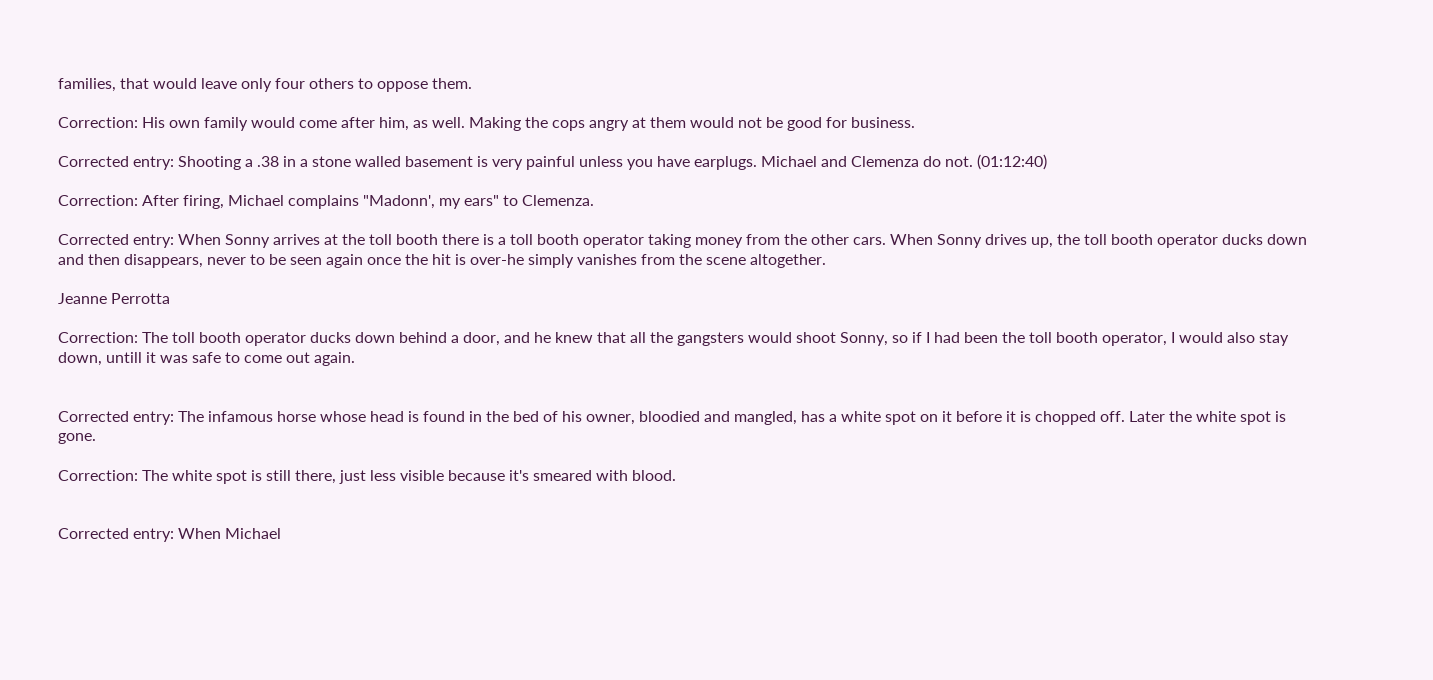families, that would leave only four others to oppose them.

Correction: His own family would come after him, as well. Making the cops angry at them would not be good for business.

Corrected entry: Shooting a .38 in a stone walled basement is very painful unless you have earplugs. Michael and Clemenza do not. (01:12:40)

Correction: After firing, Michael complains "Madonn', my ears" to Clemenza.

Corrected entry: When Sonny arrives at the toll booth there is a toll booth operator taking money from the other cars. When Sonny drives up, the toll booth operator ducks down and then disappears, never to be seen again once the hit is over-he simply vanishes from the scene altogether.

Jeanne Perrotta

Correction: The toll booth operator ducks down behind a door, and he knew that all the gangsters would shoot Sonny, so if I had been the toll booth operator, I would also stay down, untill it was safe to come out again.


Corrected entry: The infamous horse whose head is found in the bed of his owner, bloodied and mangled, has a white spot on it before it is chopped off. Later the white spot is gone.

Correction: The white spot is still there, just less visible because it's smeared with blood.


Corrected entry: When Michael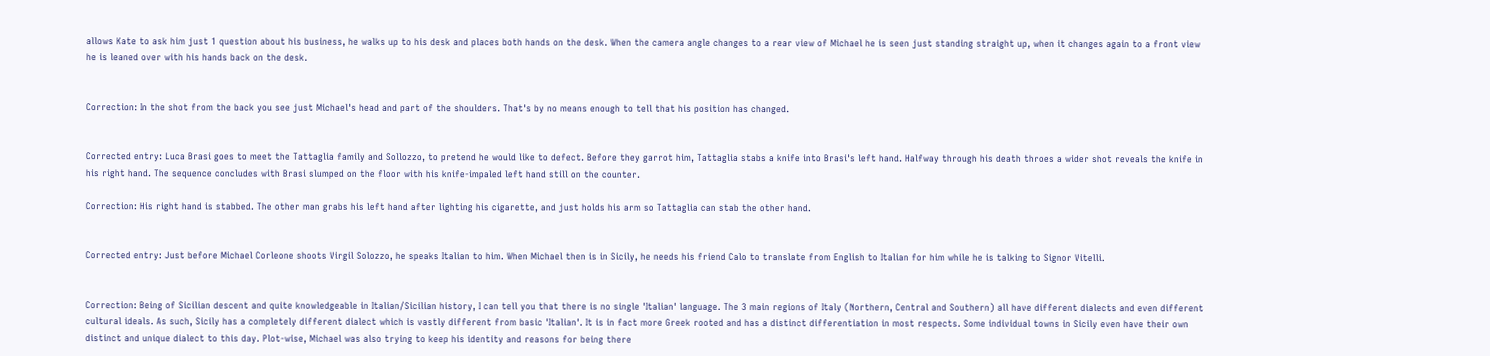allows Kate to ask him just 1 question about his business, he walks up to his desk and places both hands on the desk. When the camera angle changes to a rear view of Michael he is seen just standing straight up, when it changes again to a front view he is leaned over with his hands back on the desk.


Correction: In the shot from the back you see just Michael's head and part of the shoulders. That's by no means enough to tell that his position has changed.


Corrected entry: Luca Brasi goes to meet the Tattaglia family and Sollozzo, to pretend he would like to defect. Before they garrot him, Tattaglia stabs a knife into Brasi's left hand. Halfway through his death throes a wider shot reveals the knife in his right hand. The sequence concludes with Brasi slumped on the floor with his knife-impaled left hand still on the counter.

Correction: His right hand is stabbed. The other man grabs his left hand after lighting his cigarette, and just holds his arm so Tattaglia can stab the other hand.


Corrected entry: Just before Michael Corleone shoots Virgil Solozzo, he speaks Italian to him. When Michael then is in Sicily, he needs his friend Calo to translate from English to Italian for him while he is talking to Signor Vitelli.


Correction: Being of Sicilian descent and quite knowledgeable in Italian/Sicilian history, I can tell you that there is no single 'Italian' language. The 3 main regions of Italy (Northern, Central and Southern) all have different dialects and even different cultural ideals. As such, Sicily has a completely different dialect which is vastly different from basic 'Italian'. It is in fact more Greek rooted and has a distinct differentiation in most respects. Some individual towns in Sicily even have their own distinct and unique dialect to this day. Plot-wise, Michael was also trying to keep his identity and reasons for being there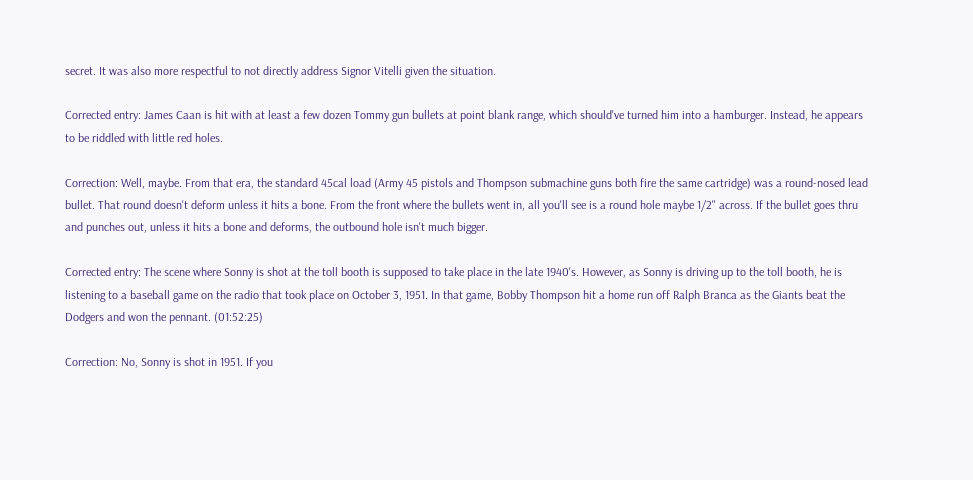secret. It was also more respectful to not directly address Signor Vitelli given the situation.

Corrected entry: James Caan is hit with at least a few dozen Tommy gun bullets at point blank range, which should've turned him into a hamburger. Instead, he appears to be riddled with little red holes.

Correction: Well, maybe. From that era, the standard 45cal load (Army 45 pistols and Thompson submachine guns both fire the same cartridge) was a round-nosed lead bullet. That round doesn't deform unless it hits a bone. From the front where the bullets went in, all you'll see is a round hole maybe 1/2" across. If the bullet goes thru and punches out, unless it hits a bone and deforms, the outbound hole isn't much bigger.

Corrected entry: The scene where Sonny is shot at the toll booth is supposed to take place in the late 1940's. However, as Sonny is driving up to the toll booth, he is listening to a baseball game on the radio that took place on October 3, 1951. In that game, Bobby Thompson hit a home run off Ralph Branca as the Giants beat the Dodgers and won the pennant. (01:52:25)

Correction: No, Sonny is shot in 1951. If you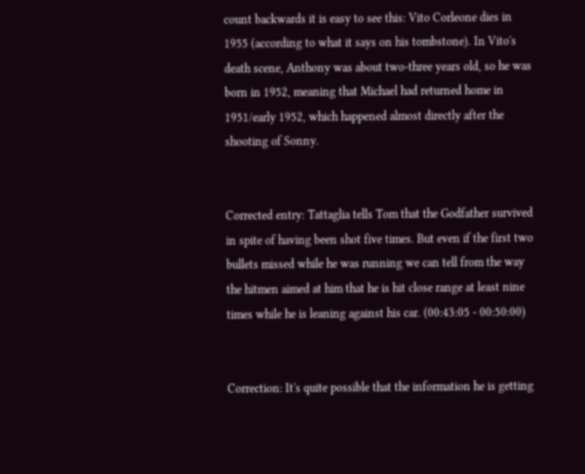count backwards it is easy to see this: Vito Corleone dies in 1955 (according to what it says on his tombstone). In Vito's death scene, Anthony was about two-three years old, so he was born in 1952, meaning that Michael had returned home in 1951/early 1952, which happened almost directly after the shooting of Sonny.


Corrected entry: Tattaglia tells Tom that the Godfather survived in spite of having been shot five times. But even if the first two bullets missed while he was running we can tell from the way the hitmen aimed at him that he is hit close range at least nine times while he is leaning against his car. (00:43:05 - 00:50:00)


Correction: It's quite possible that the information he is getting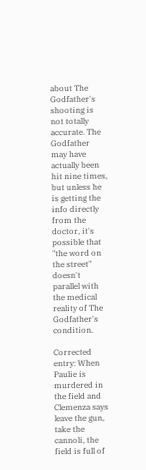about The Godfather's shooting is not totally accurate. The Godfather may have actually been hit nine times, but unless he is getting the info directly from the doctor, it's possible that "the word on the street" doesn't parallel with the medical reality of The Godfather's condition.

Corrected entry: When Paulie is murdered in the field and Clemenza says leave the gun, take the cannoli, the field is full of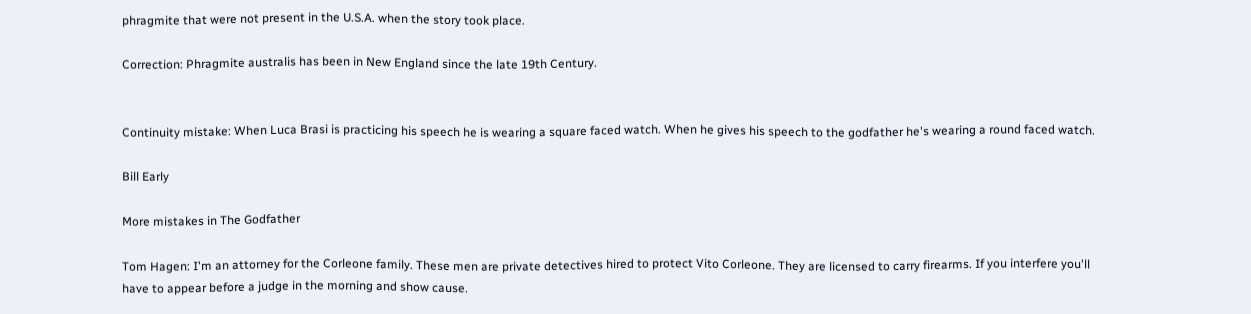phragmite that were not present in the U.S.A. when the story took place.

Correction: Phragmite australis has been in New England since the late 19th Century.


Continuity mistake: When Luca Brasi is practicing his speech he is wearing a square faced watch. When he gives his speech to the godfather he's wearing a round faced watch.

Bill Early

More mistakes in The Godfather

Tom Hagen: I'm an attorney for the Corleone family. These men are private detectives hired to protect Vito Corleone. They are licensed to carry firearms. If you interfere you'll have to appear before a judge in the morning and show cause.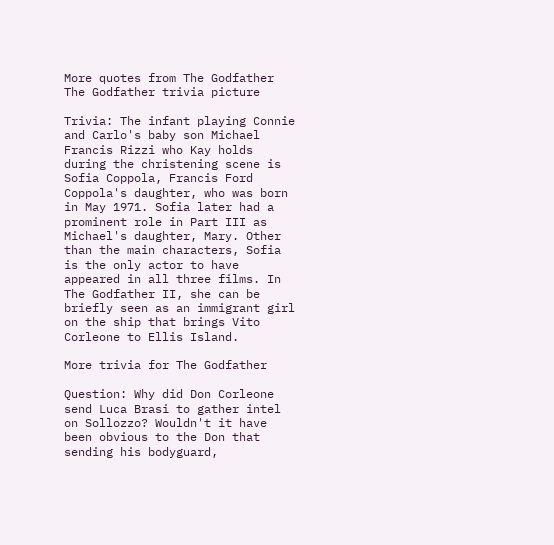More quotes from The Godfather
The Godfather trivia picture

Trivia: The infant playing Connie and Carlo's baby son Michael Francis Rizzi who Kay holds during the christening scene is Sofia Coppola, Francis Ford Coppola's daughter, who was born in May 1971. Sofia later had a prominent role in Part III as Michael's daughter, Mary. Other than the main characters, Sofia is the only actor to have appeared in all three films. In The Godfather II, she can be briefly seen as an immigrant girl on the ship that brings Vito Corleone to Ellis Island.

More trivia for The Godfather

Question: Why did Don Corleone send Luca Brasi to gather intel on Sollozzo? Wouldn't it have been obvious to the Don that sending his bodyguard,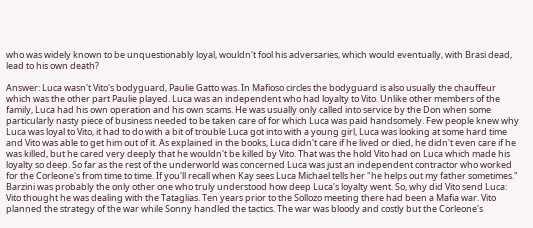who was widely known to be unquestionably loyal, wouldn't fool his adversaries, which would eventually, with Brasi dead, lead to his own death?

Answer: Luca wasn't Vito's bodyguard, Paulie Gatto was. In Mafioso circles the bodyguard is also usually the chauffeur which was the other part Paulie played. Luca was an independent who had loyalty to Vito. Unlike other members of the family, Luca had his own operation and his own scams. He was usually only called into service by the Don when some particularly nasty piece of business needed to be taken care of for which Luca was paid handsomely. Few people knew why Luca was loyal to Vito, it had to do with a bit of trouble Luca got into with a young girl, Luca was looking at some hard time and Vito was able to get him out of it. As explained in the books, Luca didn't care if he lived or died, he didn't even care if he was killed, but he cared very deeply that he wouldn't be killed by Vito. That was the hold Vito had on Luca which made his loyalty so deep. So far as the rest of the underworld was concerned Luca was just an independent contractor who worked for the Corleone's from time to time. If you'll recall when Kay sees Luca Michael tells her "he helps out my father sometimes." Barzini was probably the only other one who truly understood how deep Luca's loyalty went. So, why did Vito send Luca: Vito thought he was dealing with the Tataglias. Ten years prior to the Sollozo meeting there had been a Mafia war. Vito planned the strategy of the war while Sonny handled the tactics. The war was bloody and costly but the Corleone's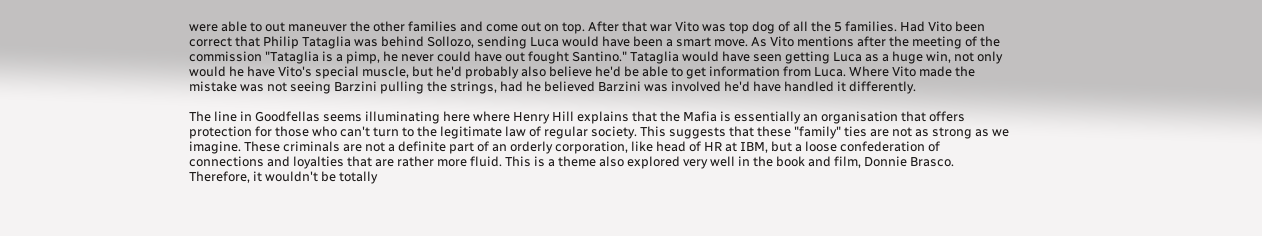were able to out maneuver the other families and come out on top. After that war Vito was top dog of all the 5 families. Had Vito been correct that Philip Tataglia was behind Sollozo, sending Luca would have been a smart move. As Vito mentions after the meeting of the commission "Tataglia is a pimp, he never could have out fought Santino." Tataglia would have seen getting Luca as a huge win, not only would he have Vito's special muscle, but he'd probably also believe he'd be able to get information from Luca. Where Vito made the mistake was not seeing Barzini pulling the strings, had he believed Barzini was involved he'd have handled it differently.

The line in Goodfellas seems illuminating here where Henry Hill explains that the Mafia is essentially an organisation that offers protection for those who can't turn to the legitimate law of regular society. This suggests that these "family" ties are not as strong as we imagine. These criminals are not a definite part of an orderly corporation, like head of HR at IBM, but a loose confederation of connections and loyalties that are rather more fluid. This is a theme also explored very well in the book and film, Donnie Brasco. Therefore, it wouldn't be totally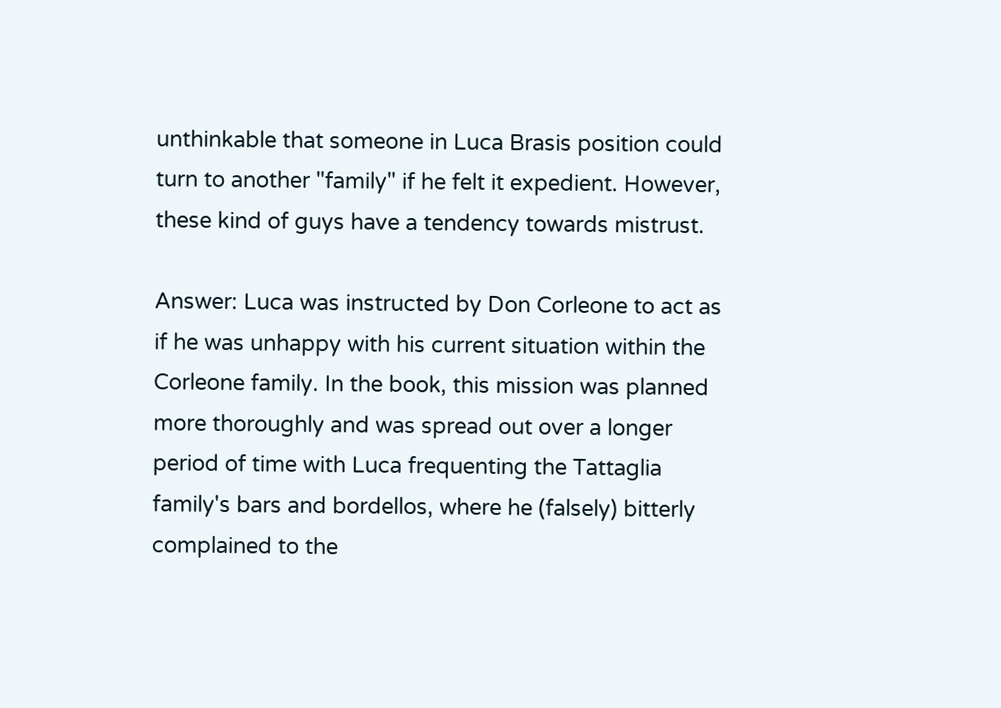unthinkable that someone in Luca Brasis position could turn to another "family" if he felt it expedient. However, these kind of guys have a tendency towards mistrust.

Answer: Luca was instructed by Don Corleone to act as if he was unhappy with his current situation within the Corleone family. In the book, this mission was planned more thoroughly and was spread out over a longer period of time with Luca frequenting the Tattaglia family's bars and bordellos, where he (falsely) bitterly complained to the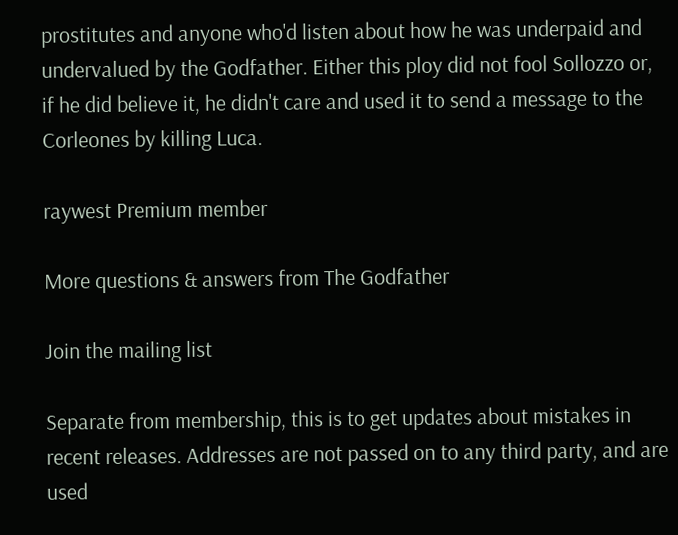prostitutes and anyone who'd listen about how he was underpaid and undervalued by the Godfather. Either this ploy did not fool Sollozzo or, if he did believe it, he didn't care and used it to send a message to the Corleones by killing Luca.

raywest Premium member

More questions & answers from The Godfather

Join the mailing list

Separate from membership, this is to get updates about mistakes in recent releases. Addresses are not passed on to any third party, and are used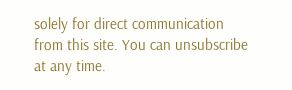solely for direct communication from this site. You can unsubscribe at any time.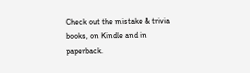Check out the mistake & trivia books, on Kindle and in paperback.